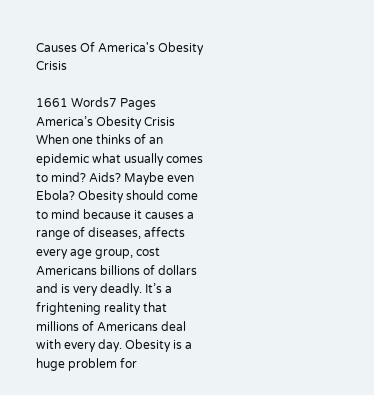Causes Of America's Obesity Crisis

1661 Words7 Pages
America’s Obesity Crisis When one thinks of an epidemic what usually comes to mind? Aids? Maybe even Ebola? Obesity should come to mind because it causes a range of diseases, affects every age group, cost Americans billions of dollars and is very deadly. It’s a frightening reality that millions of Americans deal with every day. Obesity is a huge problem for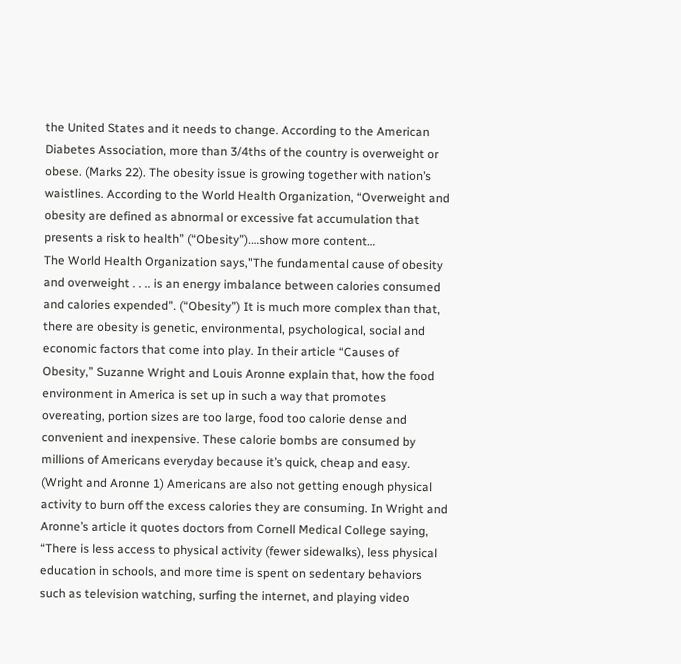the United States and it needs to change. According to the American Diabetes Association, more than 3/4ths of the country is overweight or obese. (Marks 22). The obesity issue is growing together with nation’s waistlines. According to the World Health Organization, “Overweight and obesity are defined as abnormal or excessive fat accumulation that presents a risk to health” (“Obesity”).…show more content…
The World Health Organization says,"The fundamental cause of obesity and overweight . . .. is an energy imbalance between calories consumed and calories expended". (“Obesity”) It is much more complex than that, there are obesity is genetic, environmental, psychological, social and economic factors that come into play. In their article “Causes of Obesity,” Suzanne Wright and Louis Aronne explain that, how the food environment in America is set up in such a way that promotes overeating, portion sizes are too large, food too calorie dense and convenient and inexpensive. These calorie bombs are consumed by millions of Americans everyday because it’s quick, cheap and easy. (Wright and Aronne 1) Americans are also not getting enough physical activity to burn off the excess calories they are consuming. In Wright and Aronne’s article it quotes doctors from Cornell Medical College saying, “There is less access to physical activity (fewer sidewalks), less physical education in schools, and more time is spent on sedentary behaviors such as television watching, surfing the internet, and playing video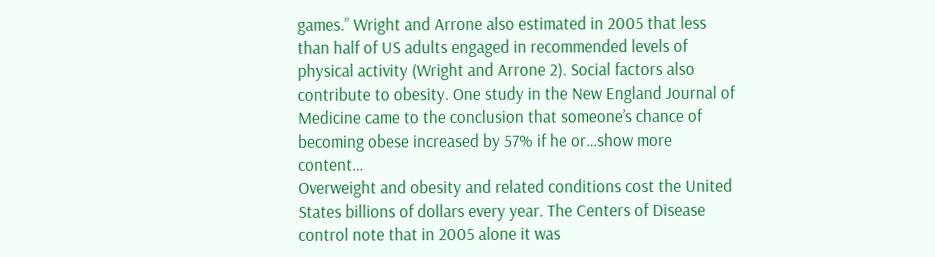games.” Wright and Arrone also estimated in 2005 that less than half of US adults engaged in recommended levels of physical activity (Wright and Arrone 2). Social factors also contribute to obesity. One study in the New England Journal of Medicine came to the conclusion that someone’s chance of becoming obese increased by 57% if he or…show more content…
Overweight and obesity and related conditions cost the United States billions of dollars every year. The Centers of Disease control note that in 2005 alone it was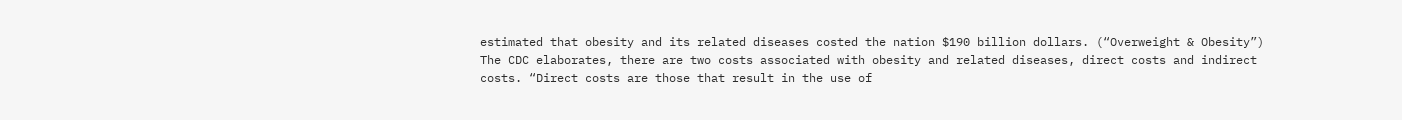estimated that obesity and its related diseases costed the nation $190 billion dollars. (“Overweight & Obesity”) The CDC elaborates, there are two costs associated with obesity and related diseases, direct costs and indirect costs. “Direct costs are those that result in the use of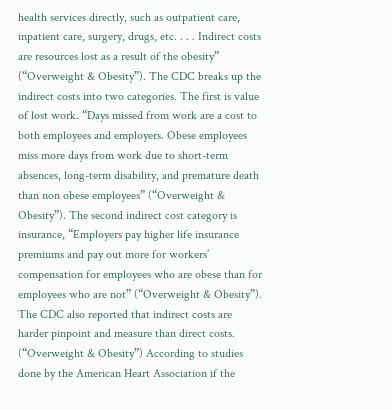health services directly, such as outpatient care, inpatient care, surgery, drugs, etc. . . . Indirect costs are resources lost as a result of the obesity” (“Overweight & Obesity”). The CDC breaks up the indirect costs into two categories. The first is value of lost work. “Days missed from work are a cost to both employees and employers. Obese employees miss more days from work due to short-term absences, long-term disability, and premature death than non obese employees” (“Overweight & Obesity”). The second indirect cost category is insurance, “Employers pay higher life insurance premiums and pay out more for workers’ compensation for employees who are obese than for employees who are not” (“Overweight & Obesity”). The CDC also reported that indirect costs are harder pinpoint and measure than direct costs. (“Overweight & Obesity”) According to studies done by the American Heart Association if the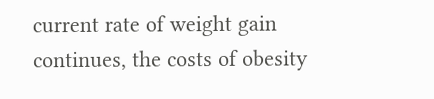current rate of weight gain continues, the costs of obesity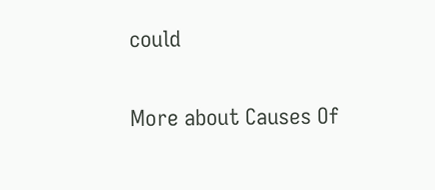could

More about Causes Of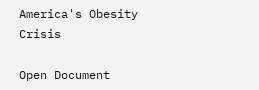America's Obesity Crisis

Open Document